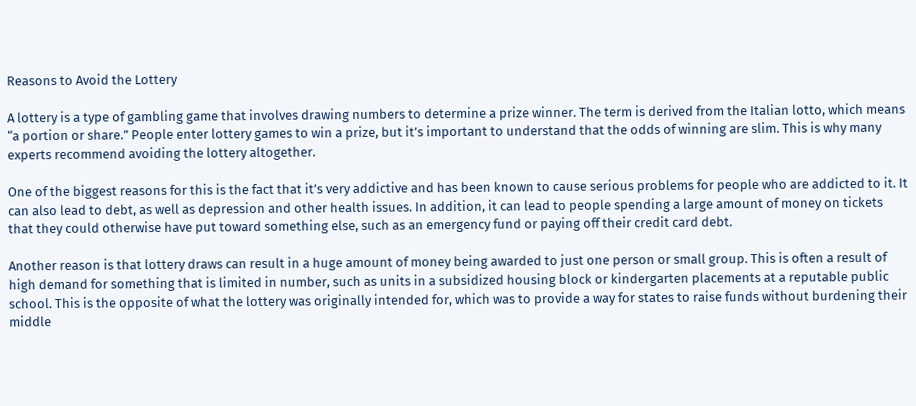Reasons to Avoid the Lottery

A lottery is a type of gambling game that involves drawing numbers to determine a prize winner. The term is derived from the Italian lotto, which means “a portion or share.” People enter lottery games to win a prize, but it’s important to understand that the odds of winning are slim. This is why many experts recommend avoiding the lottery altogether.

One of the biggest reasons for this is the fact that it’s very addictive and has been known to cause serious problems for people who are addicted to it. It can also lead to debt, as well as depression and other health issues. In addition, it can lead to people spending a large amount of money on tickets that they could otherwise have put toward something else, such as an emergency fund or paying off their credit card debt.

Another reason is that lottery draws can result in a huge amount of money being awarded to just one person or small group. This is often a result of high demand for something that is limited in number, such as units in a subsidized housing block or kindergarten placements at a reputable public school. This is the opposite of what the lottery was originally intended for, which was to provide a way for states to raise funds without burdening their middle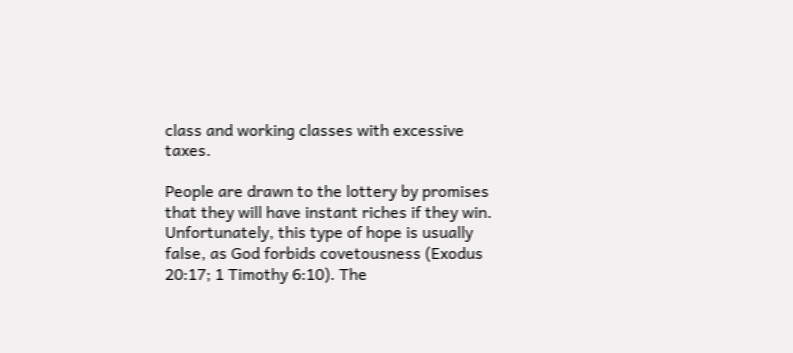class and working classes with excessive taxes.

People are drawn to the lottery by promises that they will have instant riches if they win. Unfortunately, this type of hope is usually false, as God forbids covetousness (Exodus 20:17; 1 Timothy 6:10). The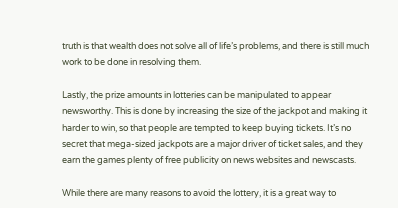truth is that wealth does not solve all of life’s problems, and there is still much work to be done in resolving them.

Lastly, the prize amounts in lotteries can be manipulated to appear newsworthy. This is done by increasing the size of the jackpot and making it harder to win, so that people are tempted to keep buying tickets. It’s no secret that mega-sized jackpots are a major driver of ticket sales, and they earn the games plenty of free publicity on news websites and newscasts.

While there are many reasons to avoid the lottery, it is a great way to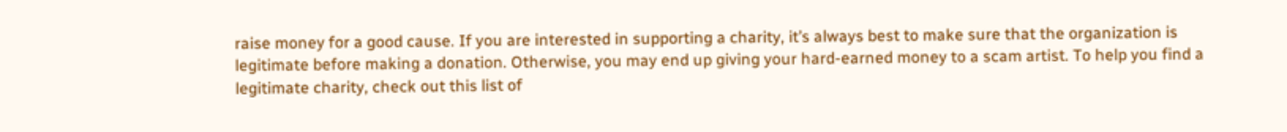raise money for a good cause. If you are interested in supporting a charity, it’s always best to make sure that the organization is legitimate before making a donation. Otherwise, you may end up giving your hard-earned money to a scam artist. To help you find a legitimate charity, check out this list of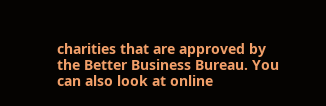charities that are approved by the Better Business Bureau. You can also look at online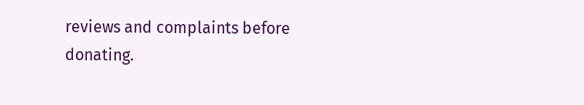reviews and complaints before donating.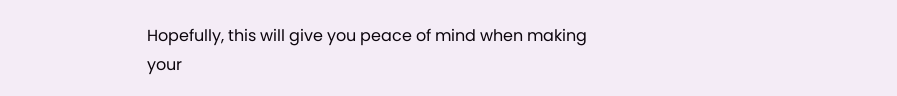Hopefully, this will give you peace of mind when making your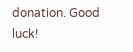donation. Good luck!